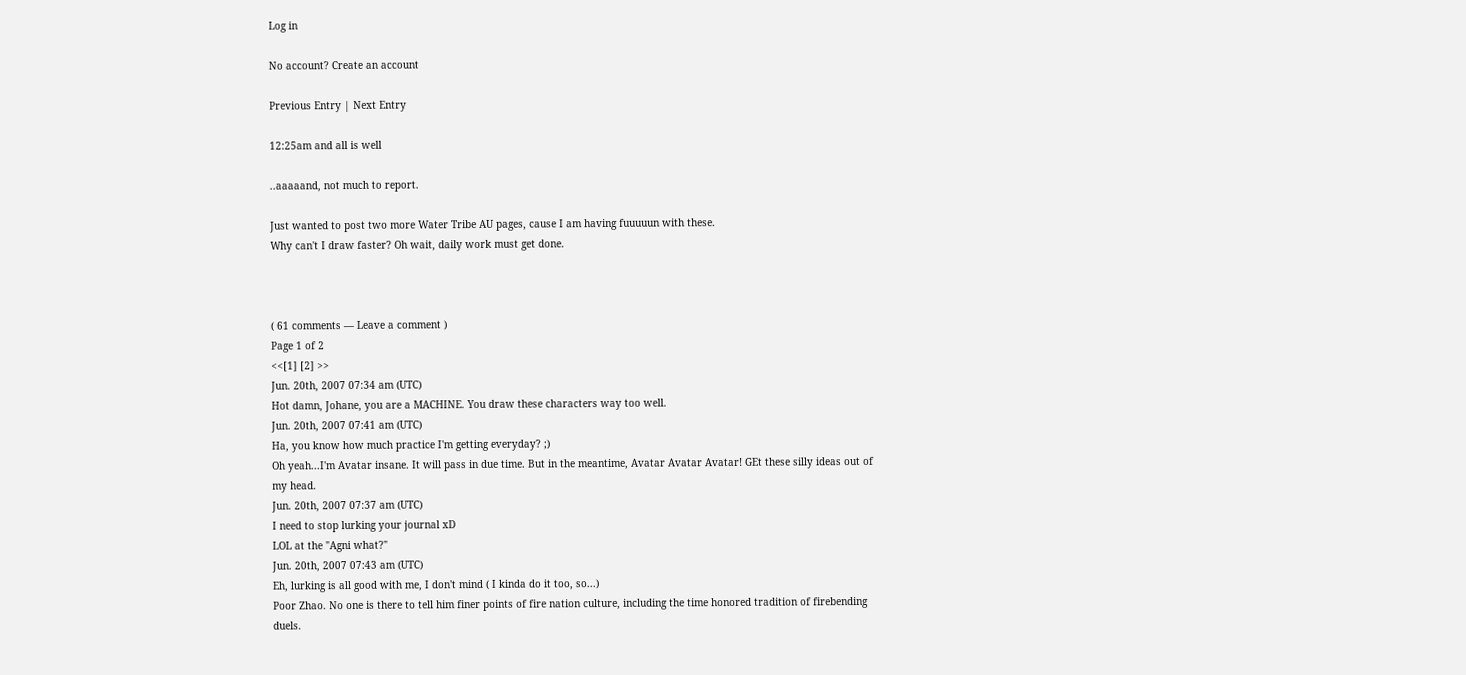Log in

No account? Create an account

Previous Entry | Next Entry

12:25am and all is well

..aaaaand, not much to report.

Just wanted to post two more Water Tribe AU pages, cause I am having fuuuuun with these.
Why can't I draw faster? Oh wait, daily work must get done.



( 61 comments — Leave a comment )
Page 1 of 2
<<[1] [2] >>
Jun. 20th, 2007 07:34 am (UTC)
Hot damn, Johane, you are a MACHINE. You draw these characters way too well.
Jun. 20th, 2007 07:41 am (UTC)
Ha, you know how much practice I'm getting everyday? ;)
Oh yeah...I'm Avatar insane. It will pass in due time. But in the meantime, Avatar Avatar Avatar! GEt these silly ideas out of my head.
Jun. 20th, 2007 07:37 am (UTC)
I need to stop lurking your journal xD
LOL at the "Agni what?"
Jun. 20th, 2007 07:43 am (UTC)
Eh, lurking is all good with me, I don't mind ( I kinda do it too, so...)
Poor Zhao. No one is there to tell him finer points of fire nation culture, including the time honored tradition of firebending duels.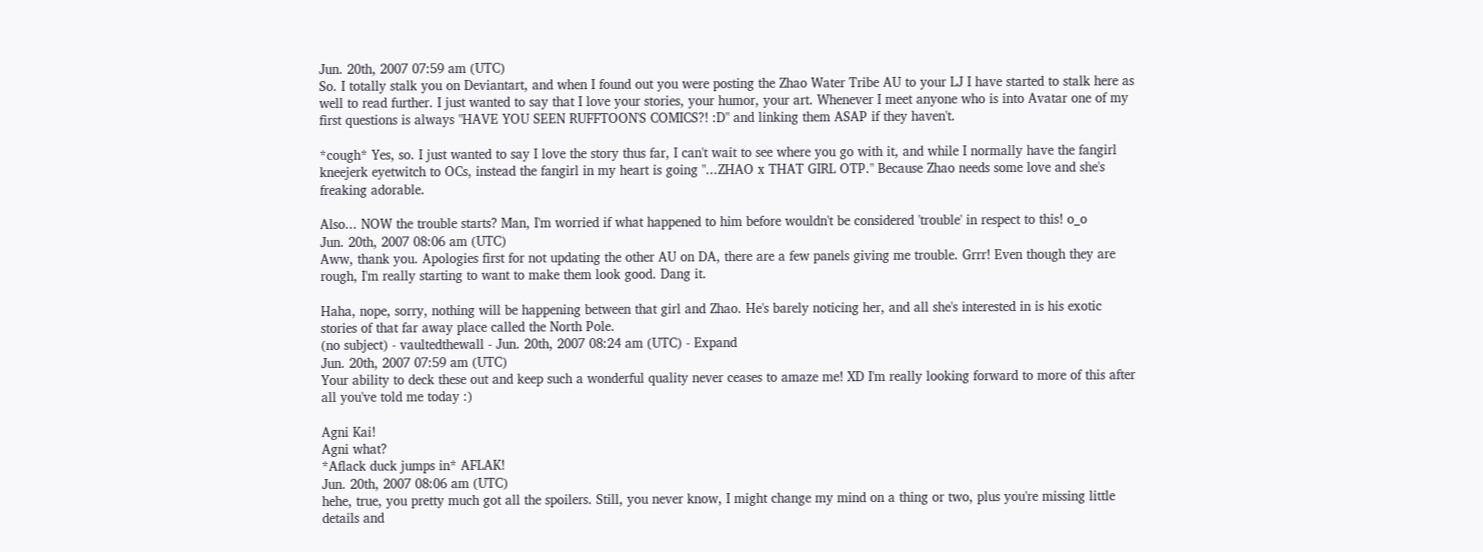Jun. 20th, 2007 07:59 am (UTC)
So. I totally stalk you on Deviantart, and when I found out you were posting the Zhao Water Tribe AU to your LJ I have started to stalk here as well to read further. I just wanted to say that I love your stories, your humor, your art. Whenever I meet anyone who is into Avatar one of my first questions is always "HAVE YOU SEEN RUFFTOON'S COMICS?! :D" and linking them ASAP if they haven't.

*cough* Yes, so. I just wanted to say I love the story thus far, I can't wait to see where you go with it, and while I normally have the fangirl kneejerk eyetwitch to OCs, instead the fangirl in my heart is going "...ZHAO x THAT GIRL OTP." Because Zhao needs some love and she's freaking adorable.

Also... NOW the trouble starts? Man, I'm worried if what happened to him before wouldn't be considered 'trouble' in respect to this! o_o
Jun. 20th, 2007 08:06 am (UTC)
Aww, thank you. Apologies first for not updating the other AU on DA, there are a few panels giving me trouble. Grrr! Even though they are rough, I'm really starting to want to make them look good. Dang it.

Haha, nope, sorry, nothing will be happening between that girl and Zhao. He's barely noticing her, and all she's interested in is his exotic stories of that far away place called the North Pole.
(no subject) - vaultedthewall - Jun. 20th, 2007 08:24 am (UTC) - Expand
Jun. 20th, 2007 07:59 am (UTC)
Your ability to deck these out and keep such a wonderful quality never ceases to amaze me! XD I'm really looking forward to more of this after all you've told me today :)

Agni Kai!
Agni what?
*Aflack duck jumps in* AFLAK!
Jun. 20th, 2007 08:06 am (UTC)
hehe, true, you pretty much got all the spoilers. Still, you never know, I might change my mind on a thing or two, plus you're missing little details and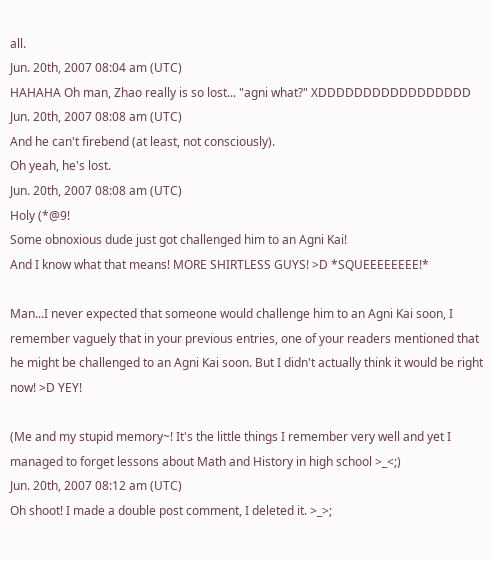all.
Jun. 20th, 2007 08:04 am (UTC)
HAHAHA Oh man, Zhao really is so lost... "agni what?" XDDDDDDDDDDDDDDDDD
Jun. 20th, 2007 08:08 am (UTC)
And he can't firebend (at least, not consciously).
Oh yeah, he's lost.
Jun. 20th, 2007 08:08 am (UTC)
Holy (*@9!
Some obnoxious dude just got challenged him to an Agni Kai!
And I know what that means! MORE SHIRTLESS GUYS! >D *SQUEEEEEEEE!*

Man...I never expected that someone would challenge him to an Agni Kai soon, I remember vaguely that in your previous entries, one of your readers mentioned that he might be challenged to an Agni Kai soon. But I didn't actually think it would be right now! >D YEY!

(Me and my stupid memory~! It's the little things I remember very well and yet I managed to forget lessons about Math and History in high school >_<;)
Jun. 20th, 2007 08:12 am (UTC)
Oh shoot! I made a double post comment, I deleted it. >_>;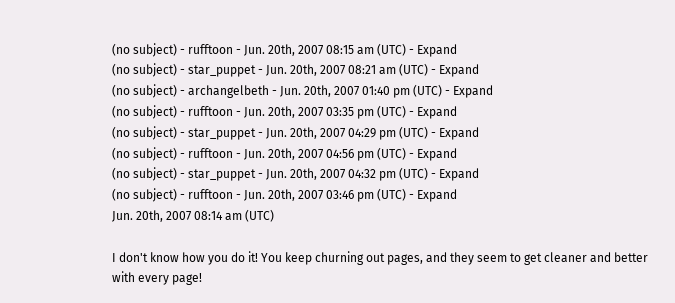(no subject) - rufftoon - Jun. 20th, 2007 08:15 am (UTC) - Expand
(no subject) - star_puppet - Jun. 20th, 2007 08:21 am (UTC) - Expand
(no subject) - archangelbeth - Jun. 20th, 2007 01:40 pm (UTC) - Expand
(no subject) - rufftoon - Jun. 20th, 2007 03:35 pm (UTC) - Expand
(no subject) - star_puppet - Jun. 20th, 2007 04:29 pm (UTC) - Expand
(no subject) - rufftoon - Jun. 20th, 2007 04:56 pm (UTC) - Expand
(no subject) - star_puppet - Jun. 20th, 2007 04:32 pm (UTC) - Expand
(no subject) - rufftoon - Jun. 20th, 2007 03:46 pm (UTC) - Expand
Jun. 20th, 2007 08:14 am (UTC)

I don't know how you do it! You keep churning out pages, and they seem to get cleaner and better with every page!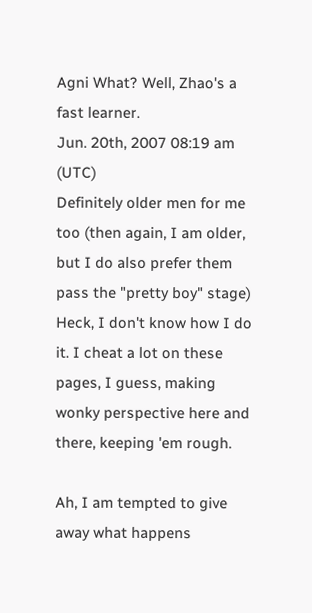Agni What? Well, Zhao's a fast learner.
Jun. 20th, 2007 08:19 am (UTC)
Definitely older men for me too (then again, I am older, but I do also prefer them pass the "pretty boy" stage)
Heck, I don't know how I do it. I cheat a lot on these pages, I guess, making wonky perspective here and there, keeping 'em rough.

Ah, I am tempted to give away what happens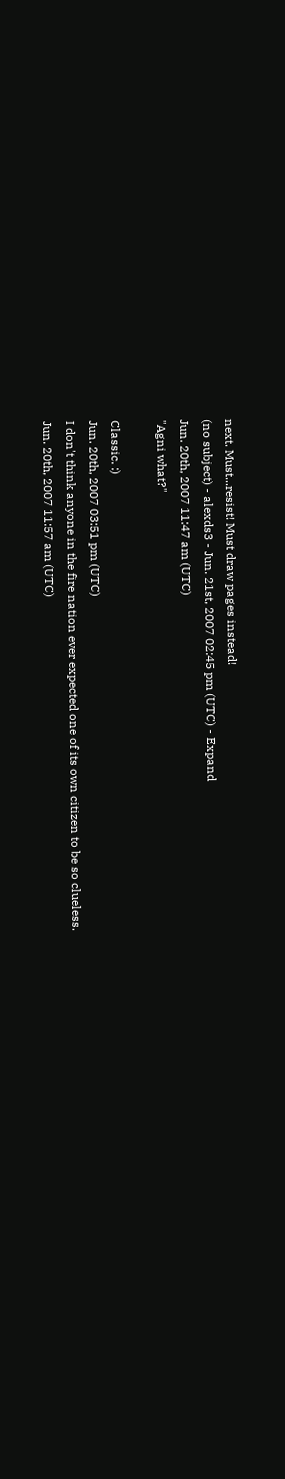next. Must...resist! Must draw pages instead!
(no subject) - alexds3 - Jun. 21st, 2007 02:45 pm (UTC) - Expand
Jun. 20th, 2007 11:47 am (UTC)
"Agni what?"

Classic. :)
Jun. 20th, 2007 03:51 pm (UTC)
I don't think anyone in the fire nation ever expected one of its own citizen to be so clueless.
Jun. 20th, 2007 11:57 am (UTC)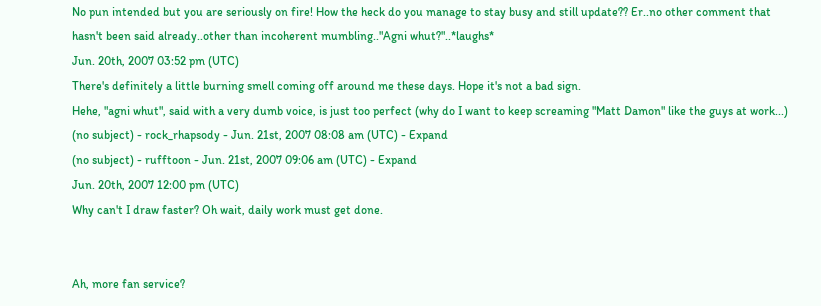No pun intended but you are seriously on fire! How the heck do you manage to stay busy and still update?? Er..no other comment that hasn't been said already..other than incoherent mumbling.."Agni whut?"..*laughs*
Jun. 20th, 2007 03:52 pm (UTC)
There's definitely a little burning smell coming off around me these days. Hope it's not a bad sign.
Hehe, "agni whut", said with a very dumb voice, is just too perfect (why do I want to keep screaming "Matt Damon" like the guys at work...)
(no subject) - rock_rhapsody - Jun. 21st, 2007 08:08 am (UTC) - Expand
(no subject) - rufftoon - Jun. 21st, 2007 09:06 am (UTC) - Expand
Jun. 20th, 2007 12:00 pm (UTC)
Why can't I draw faster? Oh wait, daily work must get done.


Ah, more fan service?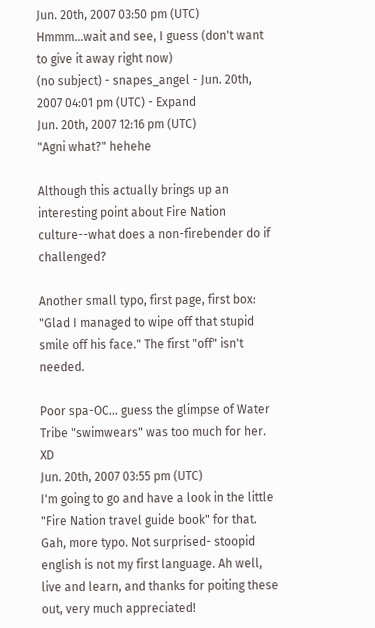Jun. 20th, 2007 03:50 pm (UTC)
Hmmm...wait and see, I guess (don't want to give it away right now)
(no subject) - snapes_angel - Jun. 20th, 2007 04:01 pm (UTC) - Expand
Jun. 20th, 2007 12:16 pm (UTC)
"Agni what?" hehehe

Although this actually brings up an interesting point about Fire Nation culture--what does a non-firebender do if challenged?

Another small typo, first page, first box: "Glad I managed to wipe off that stupid smile off his face." The first "off" isn't needed.

Poor spa-OC... guess the glimpse of Water Tribe "swimwears" was too much for her. XD
Jun. 20th, 2007 03:55 pm (UTC)
I'm going to go and have a look in the little "Fire Nation travel guide book" for that.
Gah, more typo. Not surprised- stoopid english is not my first language. Ah well, live and learn, and thanks for poiting these out, very much appreciated!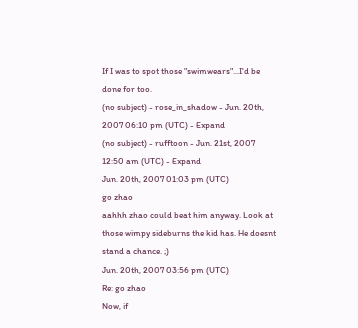If I was to spot those "swimwears"...I'd be done for too.
(no subject) - rose_in_shadow - Jun. 20th, 2007 06:10 pm (UTC) - Expand
(no subject) - rufftoon - Jun. 21st, 2007 12:50 am (UTC) - Expand
Jun. 20th, 2007 01:03 pm (UTC)
go zhao
aahhh zhao could beat him anyway. Look at those wimpy sideburns the kid has. He doesnt stand a chance. ;)
Jun. 20th, 2007 03:56 pm (UTC)
Re: go zhao
Now, if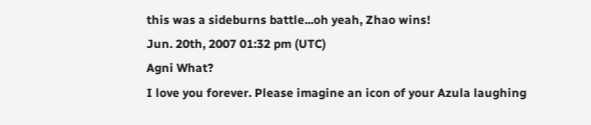this was a sideburns battle...oh yeah, Zhao wins!
Jun. 20th, 2007 01:32 pm (UTC)
Agni What?
I love you forever. Please imagine an icon of your Azula laughing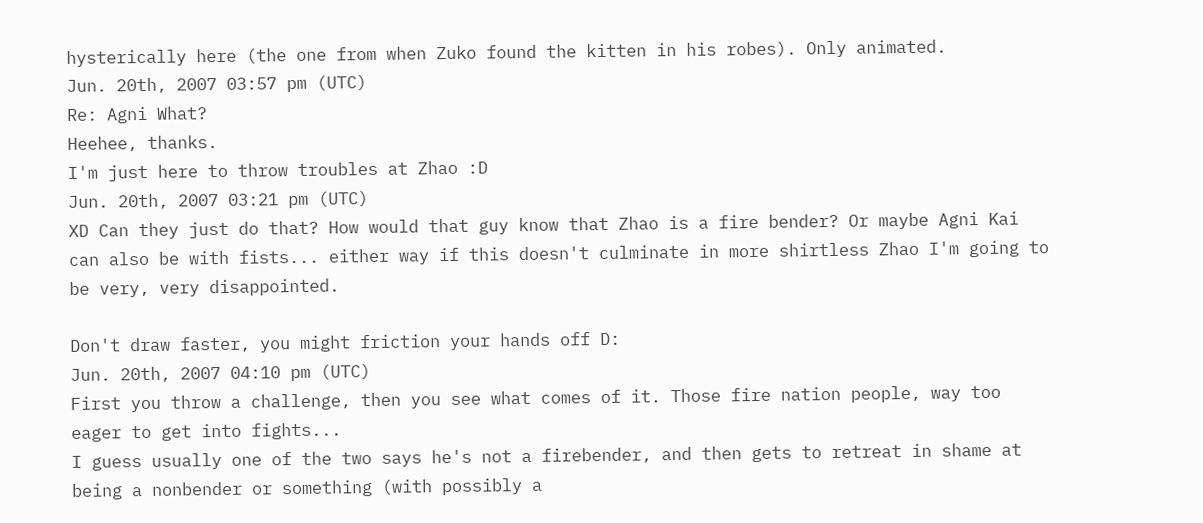hysterically here (the one from when Zuko found the kitten in his robes). Only animated.
Jun. 20th, 2007 03:57 pm (UTC)
Re: Agni What?
Heehee, thanks.
I'm just here to throw troubles at Zhao :D
Jun. 20th, 2007 03:21 pm (UTC)
XD Can they just do that? How would that guy know that Zhao is a fire bender? Or maybe Agni Kai can also be with fists... either way if this doesn't culminate in more shirtless Zhao I'm going to be very, very disappointed.

Don't draw faster, you might friction your hands off D:
Jun. 20th, 2007 04:10 pm (UTC)
First you throw a challenge, then you see what comes of it. Those fire nation people, way too eager to get into fights...
I guess usually one of the two says he's not a firebender, and then gets to retreat in shame at being a nonbender or something (with possibly a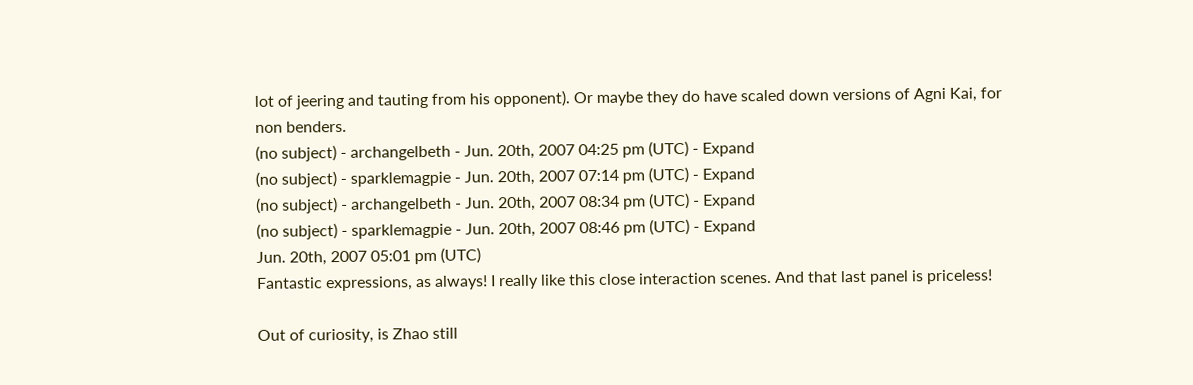lot of jeering and tauting from his opponent). Or maybe they do have scaled down versions of Agni Kai, for non benders.
(no subject) - archangelbeth - Jun. 20th, 2007 04:25 pm (UTC) - Expand
(no subject) - sparklemagpie - Jun. 20th, 2007 07:14 pm (UTC) - Expand
(no subject) - archangelbeth - Jun. 20th, 2007 08:34 pm (UTC) - Expand
(no subject) - sparklemagpie - Jun. 20th, 2007 08:46 pm (UTC) - Expand
Jun. 20th, 2007 05:01 pm (UTC)
Fantastic expressions, as always! I really like this close interaction scenes. And that last panel is priceless!

Out of curiosity, is Zhao still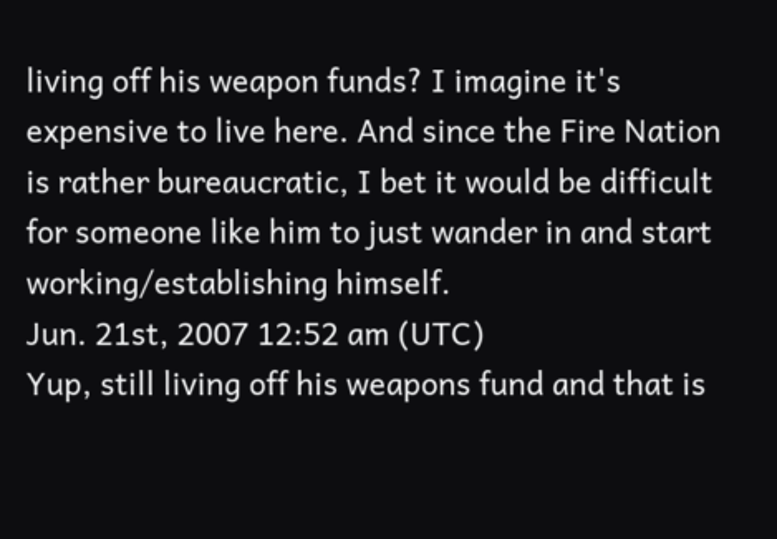living off his weapon funds? I imagine it's expensive to live here. And since the Fire Nation is rather bureaucratic, I bet it would be difficult for someone like him to just wander in and start working/establishing himself.
Jun. 21st, 2007 12:52 am (UTC)
Yup, still living off his weapons fund and that is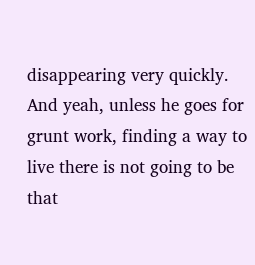disappearing very quickly. And yeah, unless he goes for grunt work, finding a way to live there is not going to be that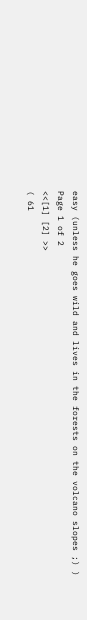easy (unless he goes wild and lives in the forests on the volcano slopes ;) )
Page 1 of 2
<<[1] [2] >>
( 61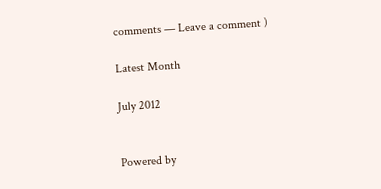comments — Leave a comment )

Latest Month

July 2012


Powered by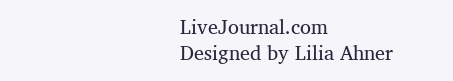LiveJournal.com
Designed by Lilia Ahner